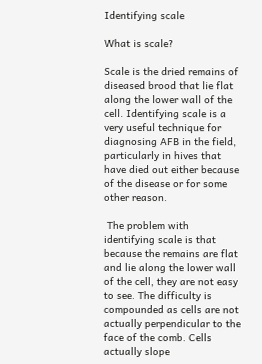Identifying scale

What is scale?

Scale is the dried remains of diseased brood that lie flat along the lower wall of the cell. Identifying scale is a very useful technique for diagnosing AFB in the field, particularly in hives that have died out either because of the disease or for some other reason.

 The problem with identifying scale is that because the remains are flat and lie along the lower wall of the cell, they are not easy to see. The difficulty is compounded as cells are not actually perpendicular to the face of the comb. Cells actually slope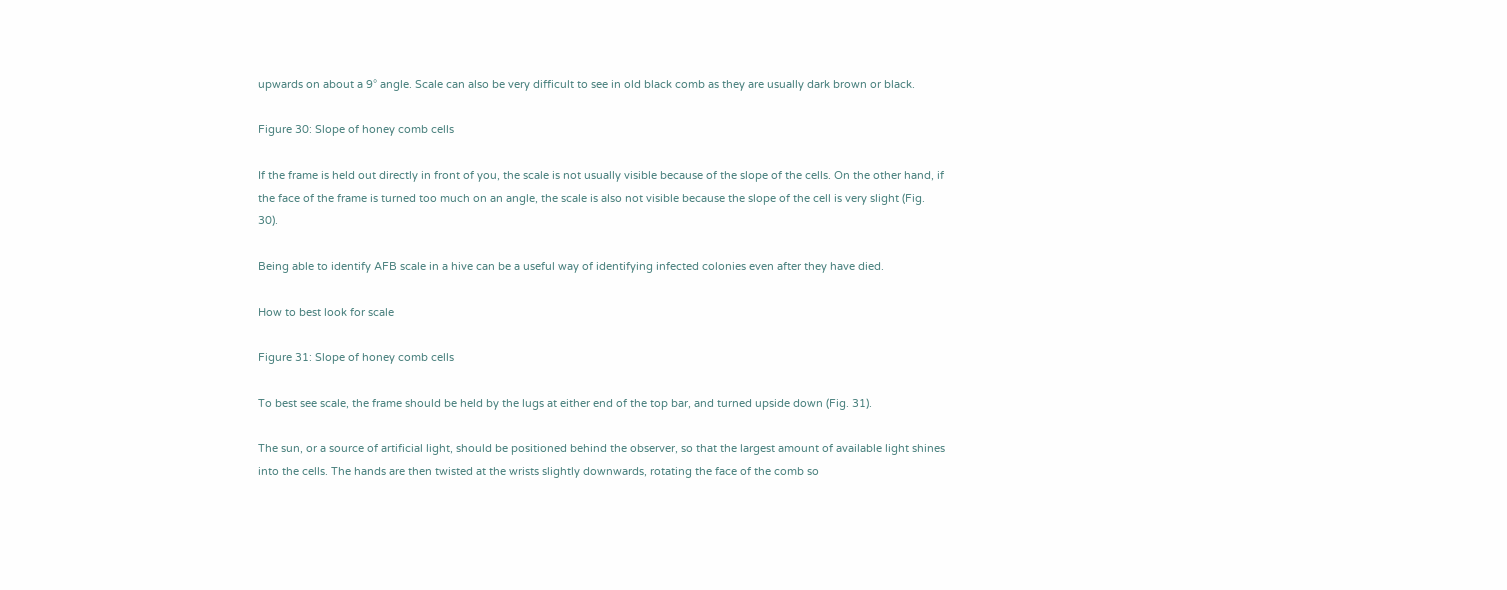upwards on about a 9° angle. Scale can also be very difficult to see in old black comb as they are usually dark brown or black.

Figure 30: Slope of honey comb cells

If the frame is held out directly in front of you, the scale is not usually visible because of the slope of the cells. On the other hand, if the face of the frame is turned too much on an angle, the scale is also not visible because the slope of the cell is very slight (Fig. 30).

Being able to identify AFB scale in a hive can be a useful way of identifying infected colonies even after they have died.

How to best look for scale

Figure 31: Slope of honey comb cells

To best see scale, the frame should be held by the lugs at either end of the top bar, and turned upside down (Fig. 31).

The sun, or a source of artificial light, should be positioned behind the observer, so that the largest amount of available light shines into the cells. The hands are then twisted at the wrists slightly downwards, rotating the face of the comb so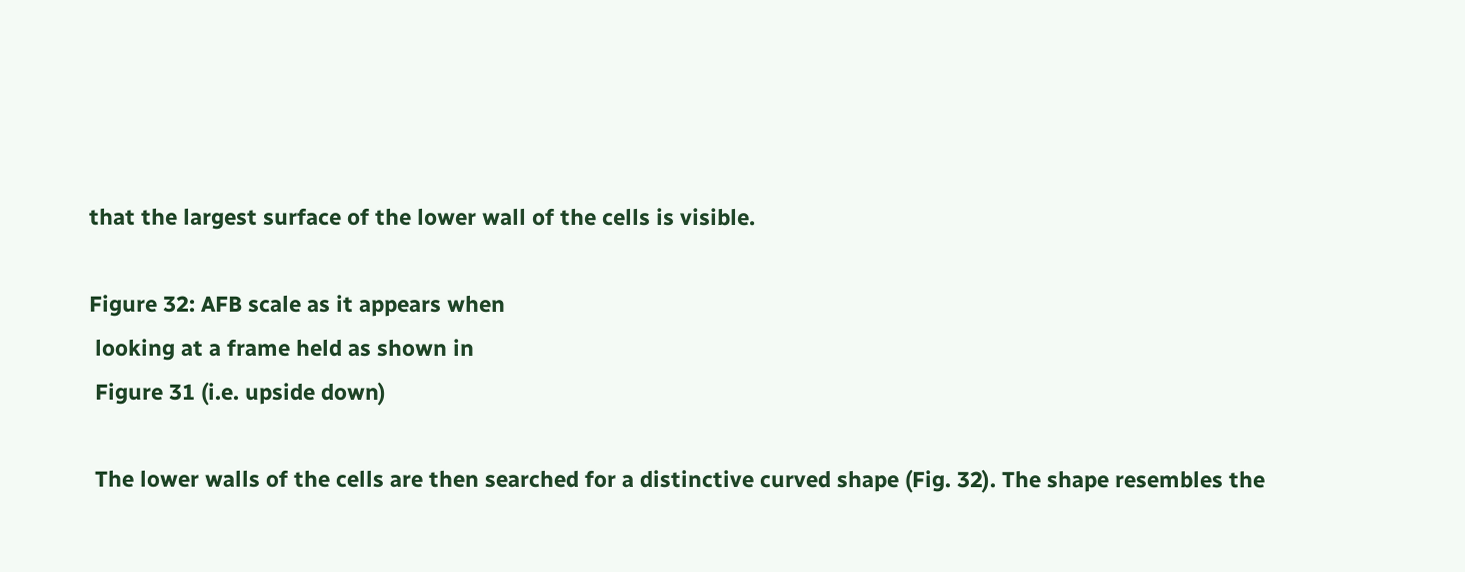that the largest surface of the lower wall of the cells is visible.

Figure 32: AFB scale as it appears when
 looking at a frame held as shown in
 Figure 31 (i.e. upside down)

 The lower walls of the cells are then searched for a distinctive curved shape (Fig. 32). The shape resembles the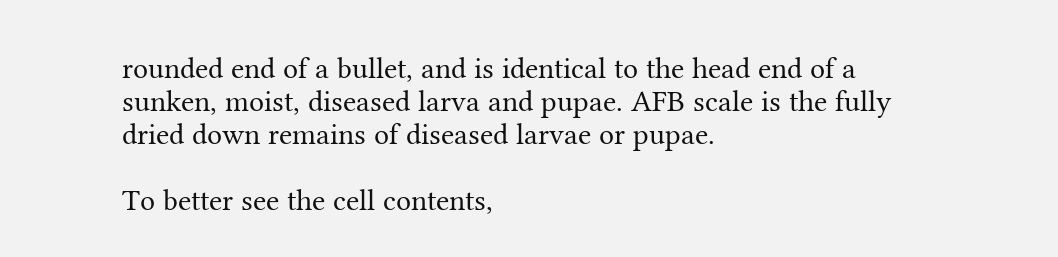rounded end of a bullet, and is identical to the head end of a sunken, moist, diseased larva and pupae. AFB scale is the fully dried down remains of diseased larvae or pupae.

To better see the cell contents,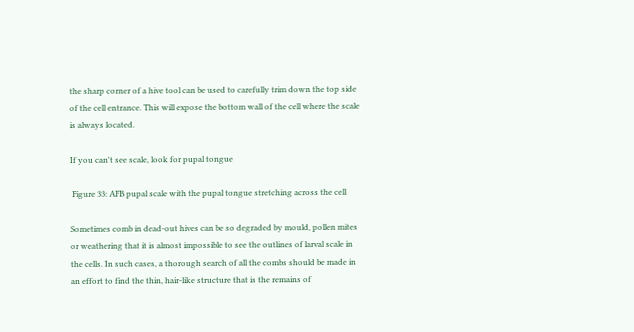the sharp corner of a hive tool can be used to carefully trim down the top side of the cell entrance. This will expose the bottom wall of the cell where the scale is always located.

If you can't see scale, look for pupal tongue

 Figure 33: AFB pupal scale with the pupal tongue stretching across the cell

Sometimes comb in dead-out hives can be so degraded by mould, pollen mites or weathering that it is almost impossible to see the outlines of larval scale in the cells. In such cases, a thorough search of all the combs should be made in an effort to find the thin, hair-like structure that is the remains of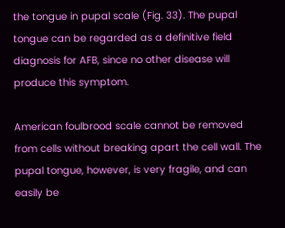the tongue in pupal scale (Fig. 33). The pupal tongue can be regarded as a definitive field diagnosis for AFB, since no other disease will produce this symptom.

American foulbrood scale cannot be removed from cells without breaking apart the cell wall. The pupal tongue, however, is very fragile, and can easily be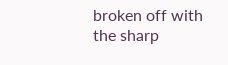broken off with the sharp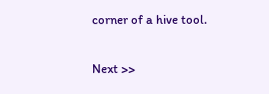corner of a hive tool.

Next >>